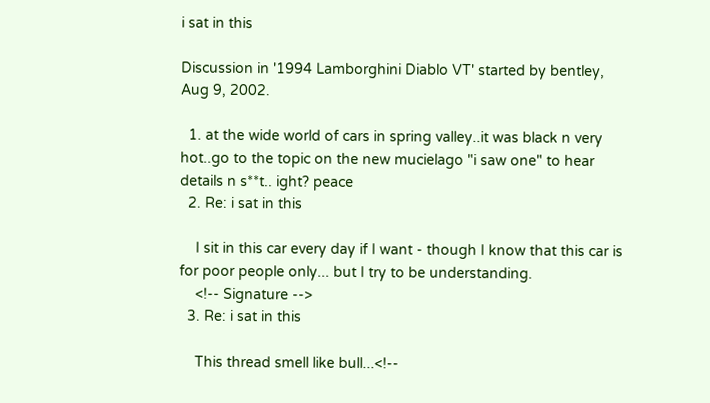i sat in this

Discussion in '1994 Lamborghini Diablo VT' started by bentley, Aug 9, 2002.

  1. at the wide world of cars in spring valley..it was black n very hot..go to the topic on the new mucielago "i saw one" to hear details n s**t.. ight? peace
  2. Re: i sat in this

    I sit in this car every day if I want - though I know that this car is for poor people only... but I try to be understanding.
    <!-- Signature -->
  3. Re: i sat in this

    This thread smell like bull...<!--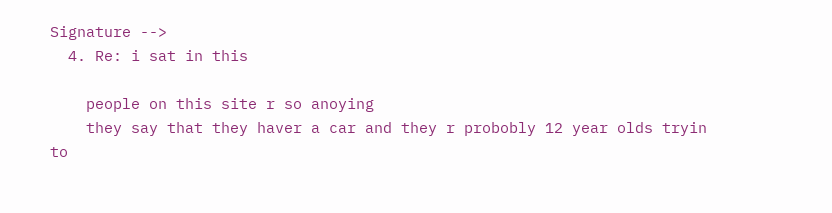Signature -->
  4. Re: i sat in this

    people on this site r so anoying
    they say that they haver a car and they r probobly 12 year olds tryin to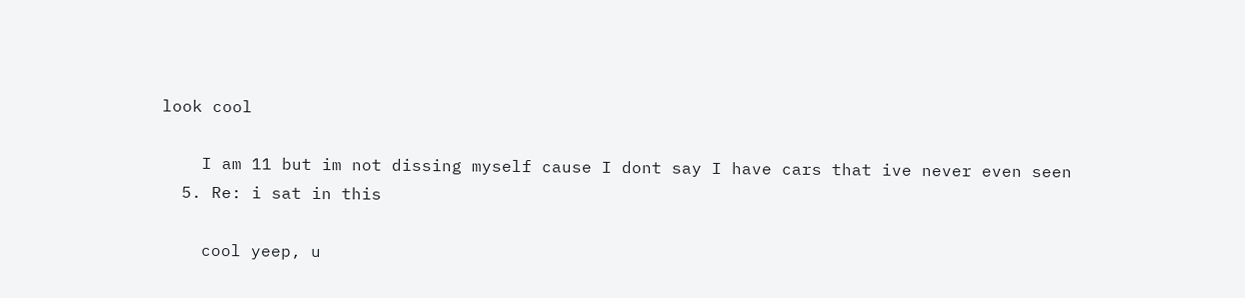look cool

    I am 11 but im not dissing myself cause I dont say I have cars that ive never even seen
  5. Re: i sat in this

    cool yeep, u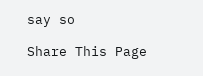say so

Share This Page